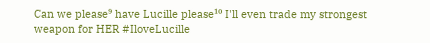Can we please⁹ have Lucille please¹⁰ I'll even trade my strongest weapon for HER #IloveLucille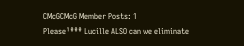CMcGCMcG Member Posts: 1
Please¹⁰⁰⁰ Lucille ALSO can we eliminate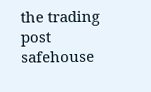the trading post safehouse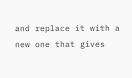and replace it with a new one that gives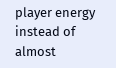player energy instead of almost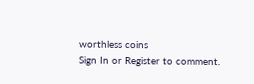worthless coins
Sign In or Register to comment.